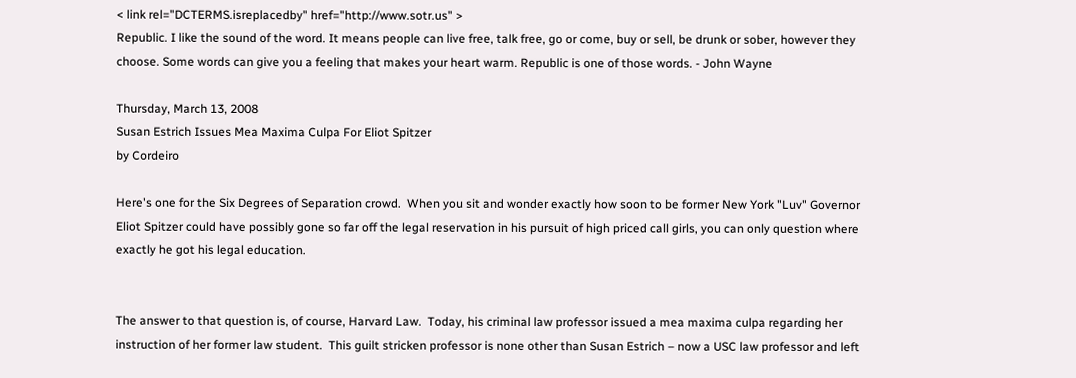< link rel="DCTERMS.isreplacedby" href="http://www.sotr.us" >
Republic. I like the sound of the word. It means people can live free, talk free, go or come, buy or sell, be drunk or sober, however they choose. Some words can give you a feeling that makes your heart warm. Republic is one of those words. - John Wayne

Thursday, March 13, 2008
Susan Estrich Issues Mea Maxima Culpa For Eliot Spitzer
by Cordeiro

Here's one for the Six Degrees of Separation crowd.  When you sit and wonder exactly how soon to be former New York "Luv" Governor Eliot Spitzer could have possibly gone so far off the legal reservation in his pursuit of high priced call girls, you can only question where exactly he got his legal education.


The answer to that question is, of course, Harvard Law.  Today, his criminal law professor issued a mea maxima culpa regarding her instruction of her former law student.  This guilt stricken professor is none other than Susan Estrich – now a USC law professor and left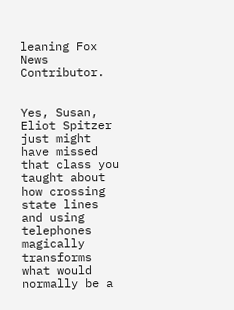leaning Fox News Contributor.


Yes, Susan, Eliot Spitzer just might have missed that class you taught about how crossing state lines and using telephones magically transforms what would normally be a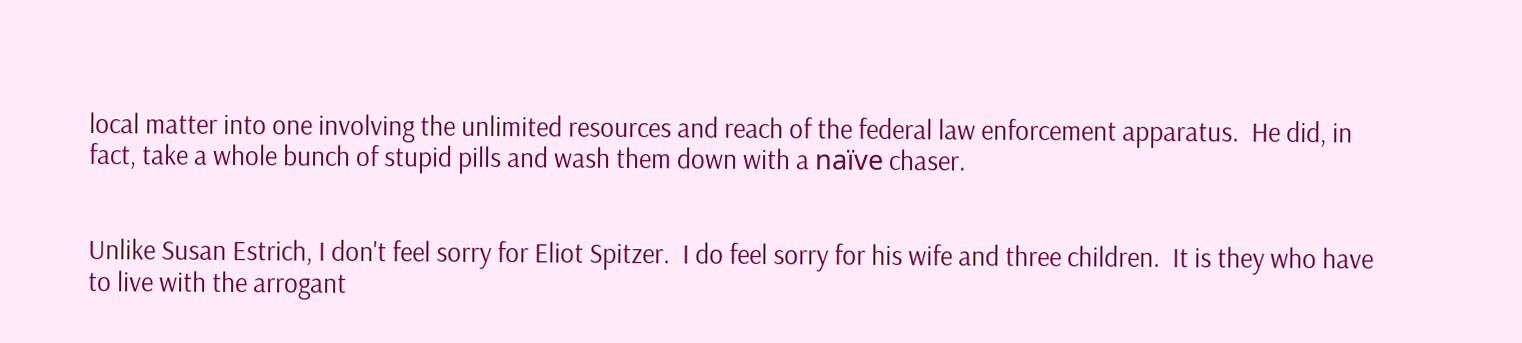local matter into one involving the unlimited resources and reach of the federal law enforcement apparatus.  He did, in fact, take a whole bunch of stupid pills and wash them down with a naïve chaser.


Unlike Susan Estrich, I don't feel sorry for Eliot Spitzer.  I do feel sorry for his wife and three children.  It is they who have to live with the arrogant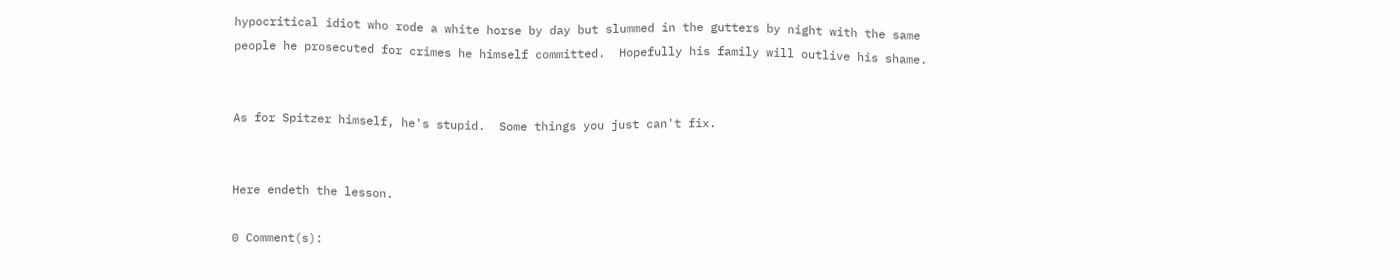hypocritical idiot who rode a white horse by day but slummed in the gutters by night with the same people he prosecuted for crimes he himself committed.  Hopefully his family will outlive his shame.


As for Spitzer himself, he's stupid.  Some things you just can't fix.


Here endeth the lesson.

0 Comment(s):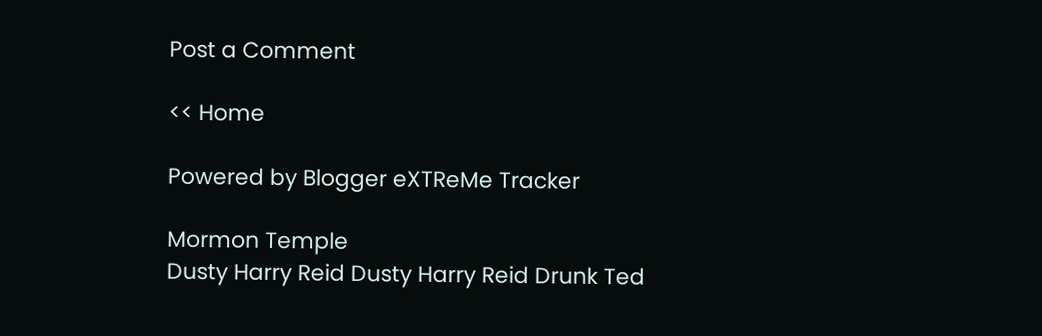Post a Comment

<< Home

Powered by Blogger eXTReMe Tracker

Mormon Temple
Dusty Harry Reid Dusty Harry Reid Drunk Ted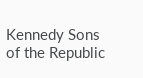Kennedy Sons of the Republic